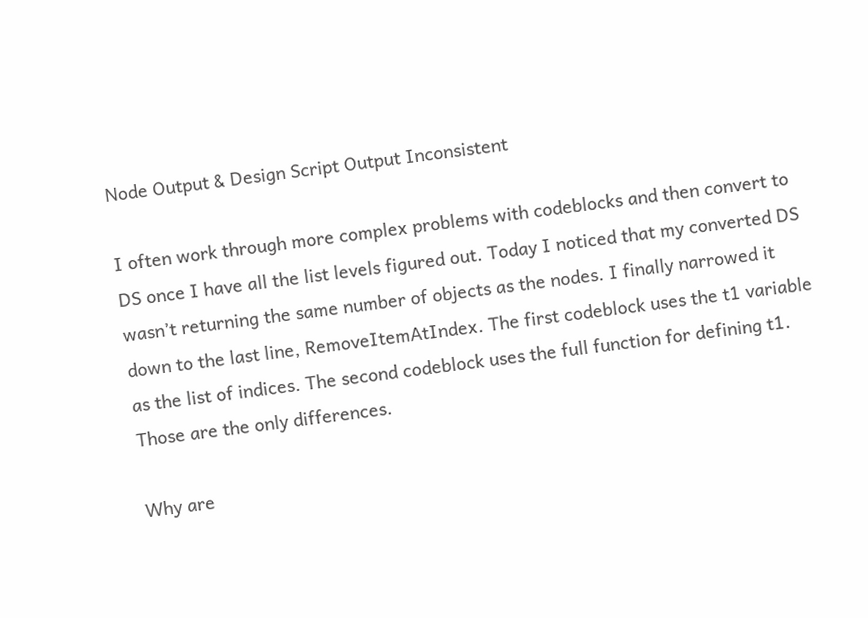Node Output & Design Script Output Inconsistent

I often work through more complex problems with codeblocks and then convert to DS once I have all the list levels figured out. Today I noticed that my converted DS wasn’t returning the same number of objects as the nodes. I finally narrowed it down to the last line, RemoveItemAtIndex. The first codeblock uses the t1 variable as the list of indices. The second codeblock uses the full function for defining t1. Those are the only differences.

Why are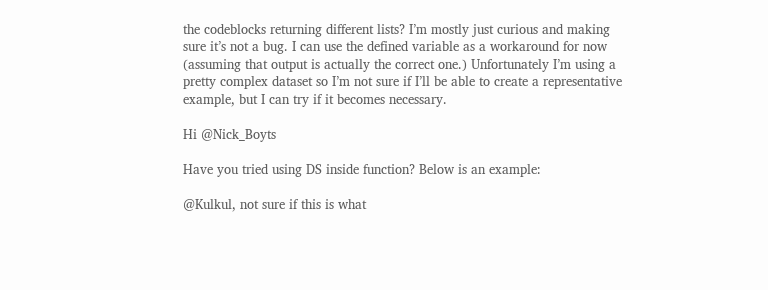the codeblocks returning different lists? I’m mostly just curious and making sure it’s not a bug. I can use the defined variable as a workaround for now (assuming that output is actually the correct one.) Unfortunately I’m using a pretty complex dataset so I’m not sure if I’ll be able to create a representative example, but I can try if it becomes necessary.

Hi @Nick_Boyts

Have you tried using DS inside function? Below is an example:

@Kulkul, not sure if this is what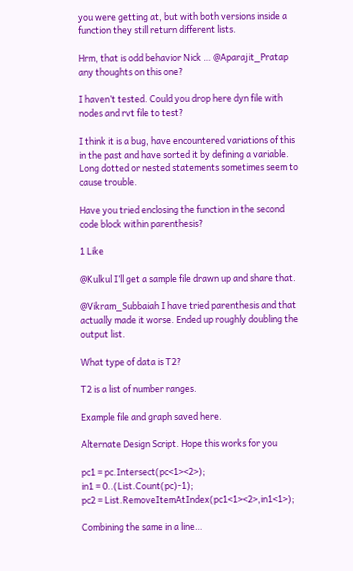you were getting at, but with both versions inside a function they still return different lists.

Hrm, that is odd behavior Nick … @Aparajit_Pratap any thoughts on this one?

I haven’t tested. Could you drop here dyn file with nodes and rvt file to test?

I think it is a bug, have encountered variations of this in the past and have sorted it by defining a variable. Long dotted or nested statements sometimes seem to cause trouble.

Have you tried enclosing the function in the second code block within parenthesis?

1 Like

@Kulkul I’ll get a sample file drawn up and share that.

@Vikram_Subbaiah I have tried parenthesis and that actually made it worse. Ended up roughly doubling the output list.

What type of data is T2?

T2 is a list of number ranges.

Example file and graph saved here.

Alternate Design Script. Hope this works for you

pc1 = pc.Intersect(pc<1><2>);
in1 = 0..(List.Count(pc)-1);
pc2 = List.RemoveItemAtIndex(pc1<1><2>,in1<1>);

Combining the same in a line…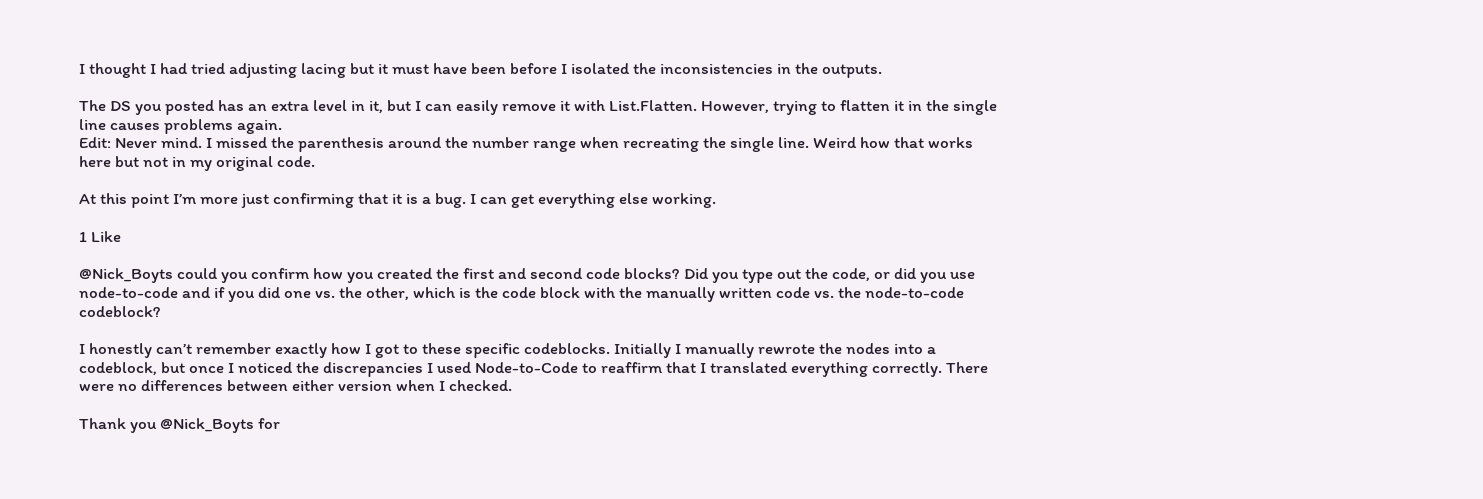I thought I had tried adjusting lacing but it must have been before I isolated the inconsistencies in the outputs.

The DS you posted has an extra level in it, but I can easily remove it with List.Flatten. However, trying to flatten it in the single line causes problems again.
Edit: Never mind. I missed the parenthesis around the number range when recreating the single line. Weird how that works here but not in my original code.

At this point I’m more just confirming that it is a bug. I can get everything else working.

1 Like

@Nick_Boyts could you confirm how you created the first and second code blocks? Did you type out the code, or did you use node-to-code and if you did one vs. the other, which is the code block with the manually written code vs. the node-to-code codeblock?

I honestly can’t remember exactly how I got to these specific codeblocks. Initially I manually rewrote the nodes into a codeblock, but once I noticed the discrepancies I used Node-to-Code to reaffirm that I translated everything correctly. There were no differences between either version when I checked.

Thank you @Nick_Boyts for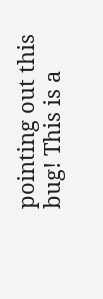pointing out this bug! This is a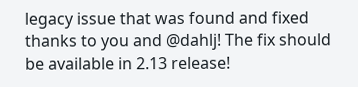legacy issue that was found and fixed thanks to you and @dahlj! The fix should be available in 2.13 release!